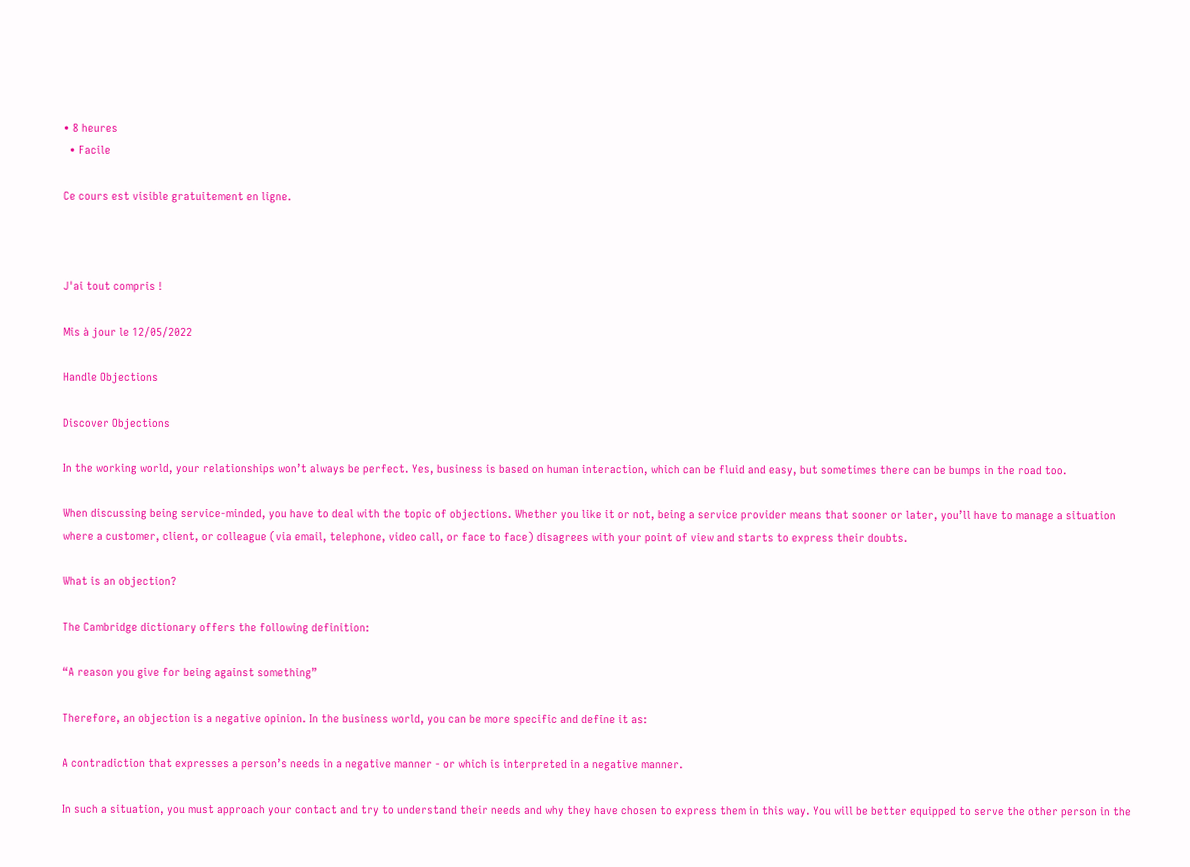• 8 heures
  • Facile

Ce cours est visible gratuitement en ligne.



J'ai tout compris !

Mis à jour le 12/05/2022

Handle Objections

Discover Objections

In the working world, your relationships won’t always be perfect. Yes, business is based on human interaction, which can be fluid and easy, but sometimes there can be bumps in the road too.

When discussing being service-minded, you have to deal with the topic of objections. Whether you like it or not, being a service provider means that sooner or later, you’ll have to manage a situation where a customer, client, or colleague (via email, telephone, video call, or face to face) disagrees with your point of view and starts to express their doubts.

What is an objection?

The Cambridge dictionary offers the following definition:

“A reason you give for being against something”

Therefore, an objection is a negative opinion. In the business world, you can be more specific and define it as:

A contradiction that expresses a person’s needs in a negative manner - or which is interpreted in a negative manner.

In such a situation, you must approach your contact and try to understand their needs and why they have chosen to express them in this way. You will be better equipped to serve the other person in the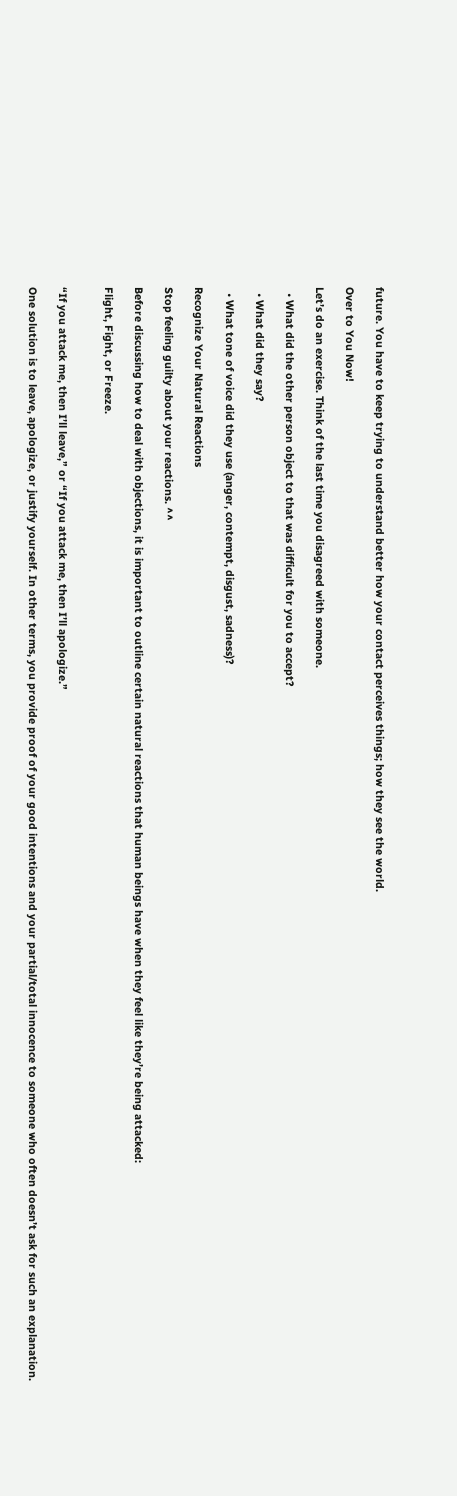future. You have to keep trying to understand better how your contact perceives things; how they see the world.

Over to You Now!

Let’s do an exercise. Think of the last time you disagreed with someone.

  • What did the other person object to that was difficult for you to accept?

  • What did they say?

  • What tone of voice did they use (anger, contempt, disgust, sadness)?

Recognize Your Natural Reactions

Stop feeling guilty about your reactions. ^^

Before discussing how to deal with objections, it is important to outline certain natural reactions that human beings have when they feel like they’re being attacked:

Flight, Fight, or Freeze.


“If you attack me, then I’ll leave,” or “If you attack me, then I’ll apologize.”

One solution is to leave, apologize, or justify yourself. In other terms, you provide proof of your good intentions and your partial/total innocence to someone who often doesn’t ask for such an explanation.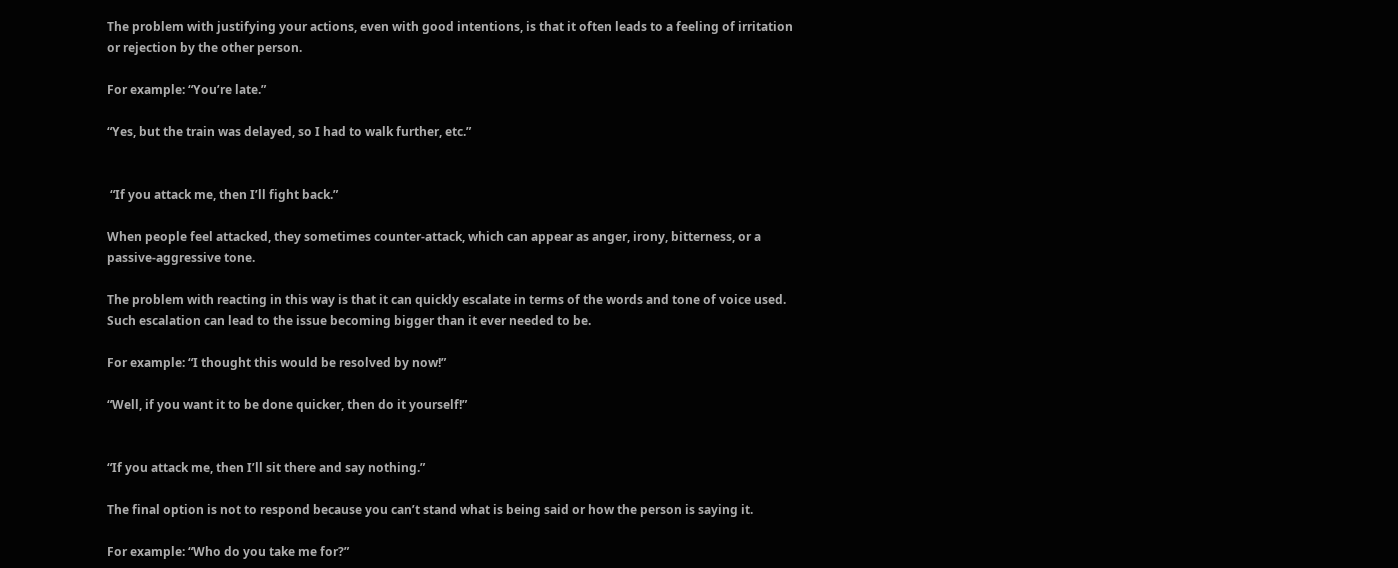The problem with justifying your actions, even with good intentions, is that it often leads to a feeling of irritation or rejection by the other person.

For example: “You’re late.”

“Yes, but the train was delayed, so I had to walk further, etc.”


 “If you attack me, then I’ll fight back.”

When people feel attacked, they sometimes counter-attack, which can appear as anger, irony, bitterness, or a passive-aggressive tone.

The problem with reacting in this way is that it can quickly escalate in terms of the words and tone of voice used. Such escalation can lead to the issue becoming bigger than it ever needed to be.

For example: “I thought this would be resolved by now!”

“Well, if you want it to be done quicker, then do it yourself!”


“If you attack me, then I’ll sit there and say nothing.”

The final option is not to respond because you can’t stand what is being said or how the person is saying it.

For example: “Who do you take me for?”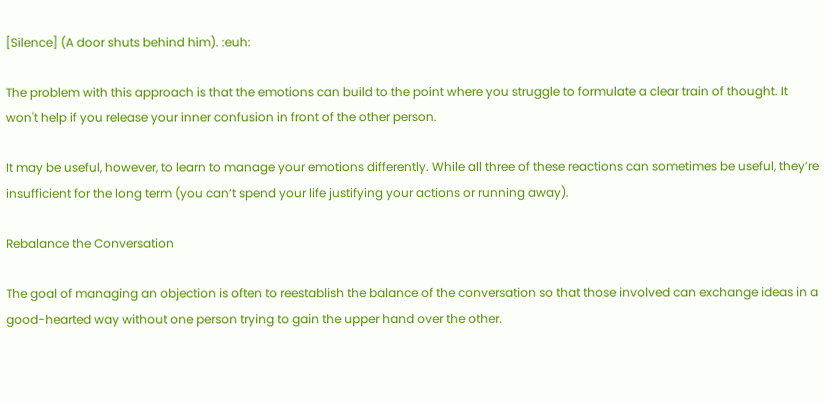[Silence] (A door shuts behind him). :euh:

The problem with this approach is that the emotions can build to the point where you struggle to formulate a clear train of thought. It won't help if you release your inner confusion in front of the other person.

It may be useful, however, to learn to manage your emotions differently. While all three of these reactions can sometimes be useful, they’re insufficient for the long term (you can’t spend your life justifying your actions or running away).

Rebalance the Conversation

The goal of managing an objection is often to reestablish the balance of the conversation so that those involved can exchange ideas in a good-hearted way without one person trying to gain the upper hand over the other.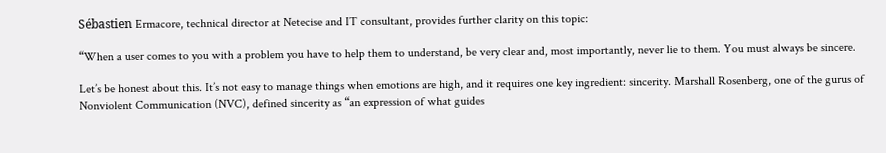Sébastien Ermacore, technical director at Netecise and IT consultant, provides further clarity on this topic:

“When a user comes to you with a problem you have to help them to understand, be very clear and, most importantly, never lie to them. You must always be sincere.

Let’s be honest about this. It’s not easy to manage things when emotions are high, and it requires one key ingredient: sincerity. Marshall Rosenberg, one of the gurus of Nonviolent Communication (NVC), defined sincerity as “an expression of what guides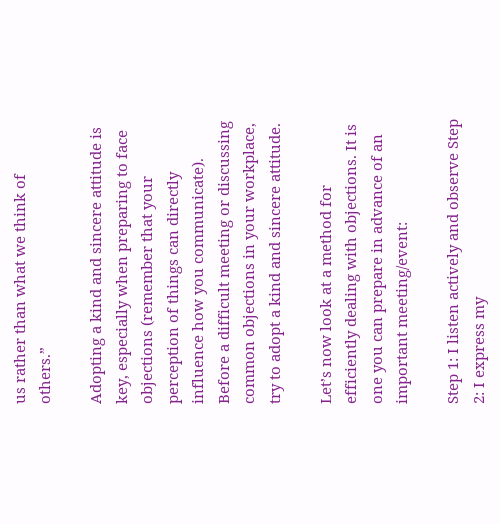us rather than what we think of others.”

Adopting a kind and sincere attitude is key, especially when preparing to face objections (remember that your perception of things can directly influence how you communicate). Before a difficult meeting or discussing common objections in your workplace, try to adopt a kind and sincere attitude.

Let’s now look at a method for efficiently dealing with objections. It is one you can prepare in advance of an important meeting/event:

Step 1: I listen actively and observe Step 2: I express my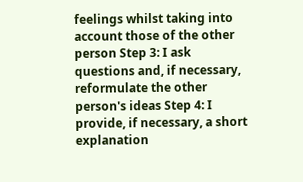feelings whilst taking into account those of the other person Step 3: I ask questions and, if necessary, reformulate the other person's ideas Step 4: I provide, if necessary, a short explanation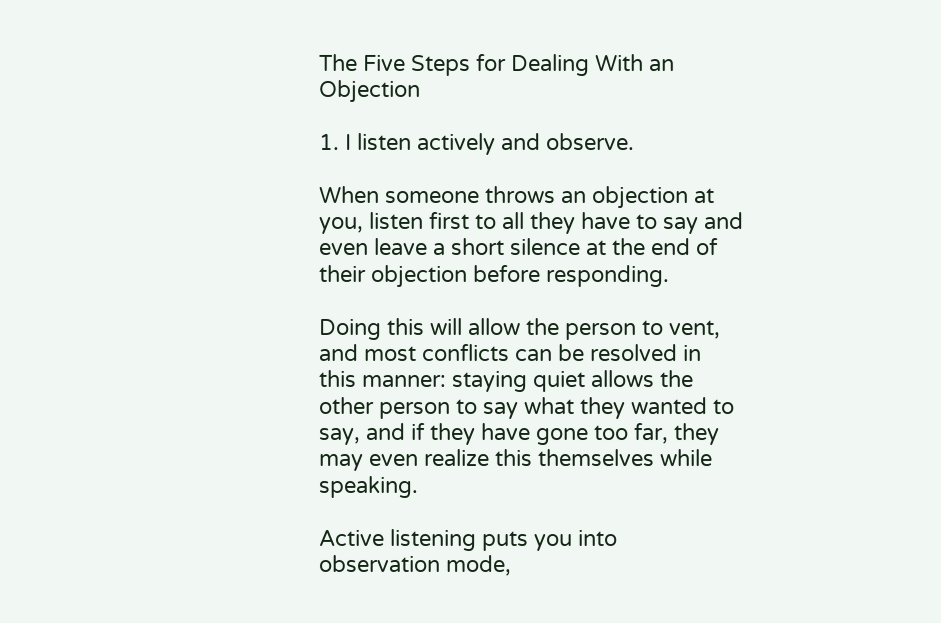The Five Steps for Dealing With an Objection

1. I listen actively and observe.

When someone throws an objection at you, listen first to all they have to say and even leave a short silence at the end of their objection before responding.

Doing this will allow the person to vent, and most conflicts can be resolved in this manner: staying quiet allows the other person to say what they wanted to say, and if they have gone too far, they may even realize this themselves while speaking.

Active listening puts you into observation mode,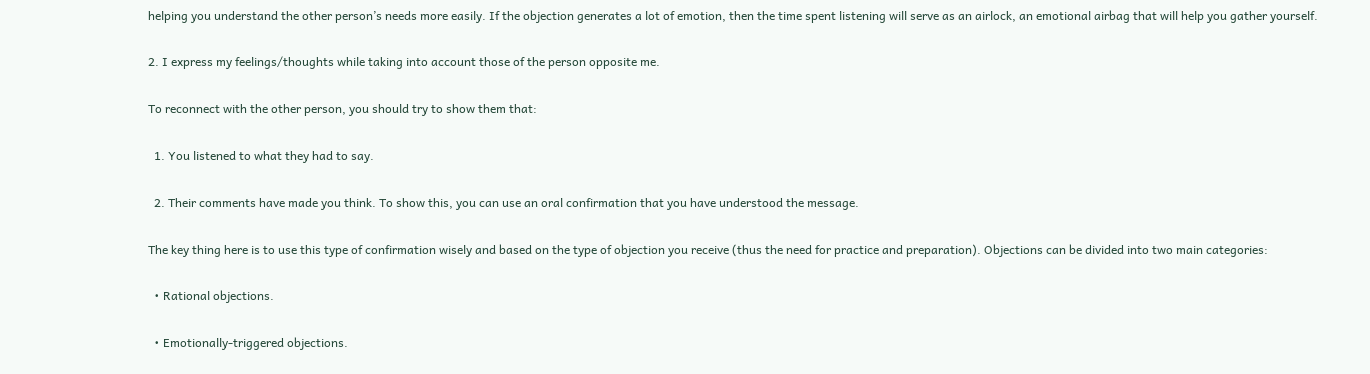helping you understand the other person’s needs more easily. If the objection generates a lot of emotion, then the time spent listening will serve as an airlock, an emotional airbag that will help you gather yourself.

2. I express my feelings/thoughts while taking into account those of the person opposite me.

To reconnect with the other person, you should try to show them that:

  1. You listened to what they had to say.

  2. Their comments have made you think. To show this, you can use an oral confirmation that you have understood the message.

The key thing here is to use this type of confirmation wisely and based on the type of objection you receive (thus the need for practice and preparation). Objections can be divided into two main categories:

  • Rational objections.

  • Emotionally-triggered objections.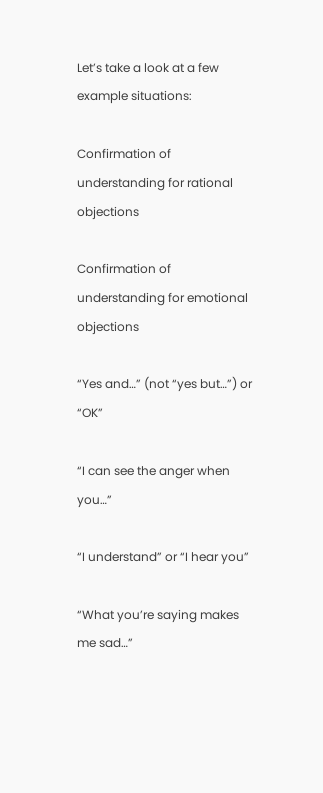Let’s take a look at a few example situations:

Confirmation of understanding for rational objections

Confirmation of understanding for emotional objections

“Yes and…” (not “yes but…”) or “OK”

“I can see the anger when you…”

“I understand” or “I hear you”

“What you’re saying makes me sad…”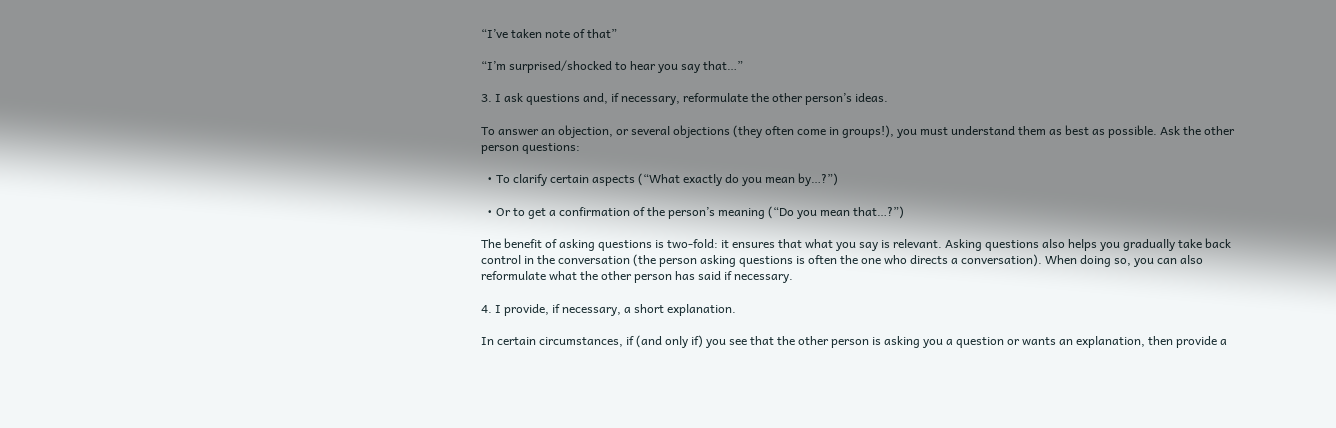“I’ve taken note of that”

“I’m surprised/shocked to hear you say that…”

3. I ask questions and, if necessary, reformulate the other person’s ideas.

To answer an objection, or several objections (they often come in groups!), you must understand them as best as possible. Ask the other person questions:

  • To clarify certain aspects (“What exactly do you mean by…?”)

  • Or to get a confirmation of the person’s meaning (“Do you mean that…?”)

The benefit of asking questions is two-fold: it ensures that what you say is relevant. Asking questions also helps you gradually take back control in the conversation (the person asking questions is often the one who directs a conversation). When doing so, you can also reformulate what the other person has said if necessary.

4. I provide, if necessary, a short explanation.

In certain circumstances, if (and only if) you see that the other person is asking you a question or wants an explanation, then provide a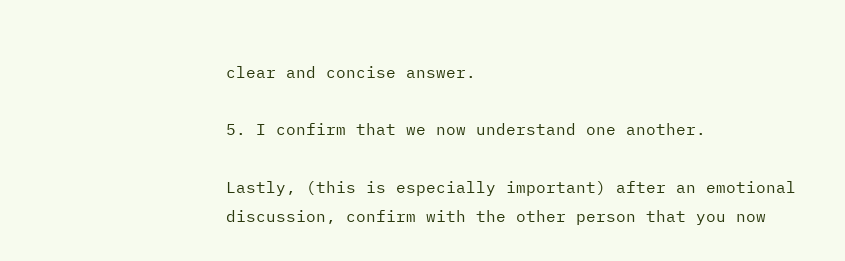clear and concise answer.

5. I confirm that we now understand one another.

Lastly, (this is especially important) after an emotional discussion, confirm with the other person that you now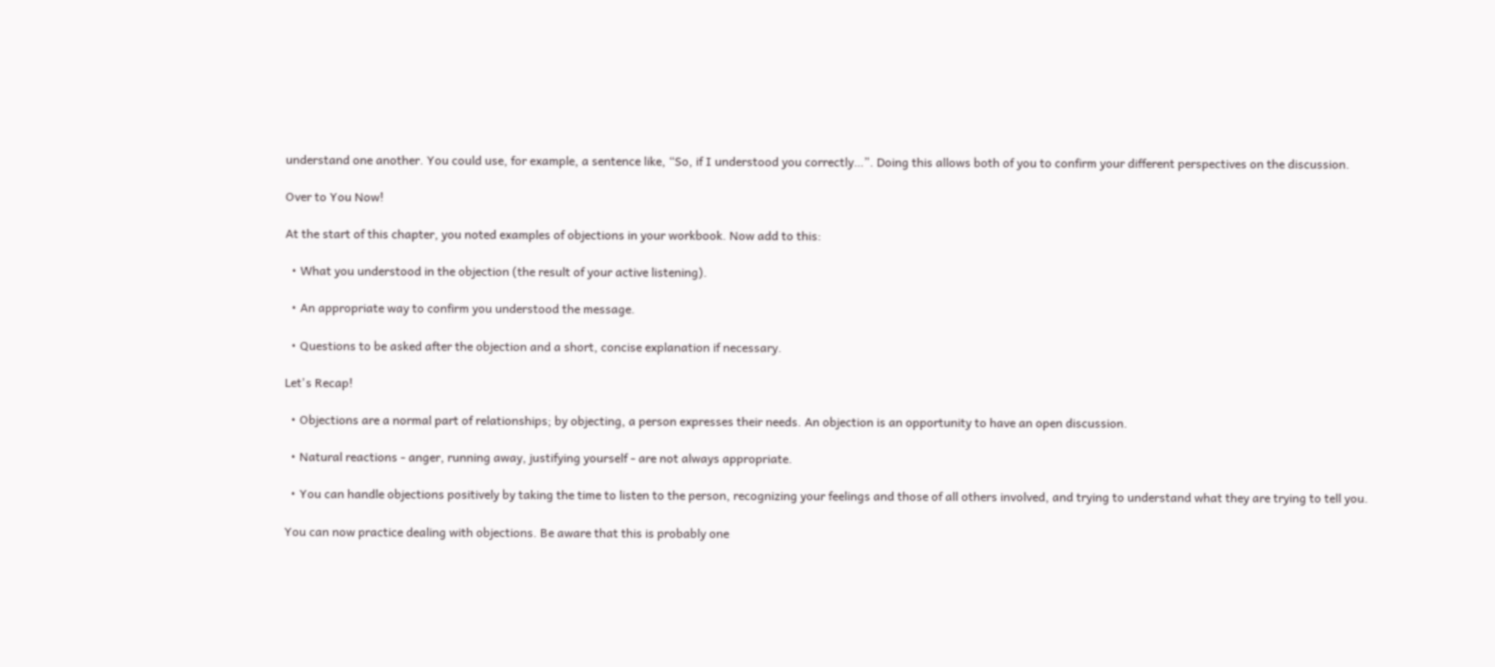understand one another. You could use, for example, a sentence like, “So, if I understood you correctly…”. Doing this allows both of you to confirm your different perspectives on the discussion.

Over to You Now!

At the start of this chapter, you noted examples of objections in your workbook. Now add to this:

  • What you understood in the objection (the result of your active listening).

  • An appropriate way to confirm you understood the message.

  • Questions to be asked after the objection and a short, concise explanation if necessary.

Let's Recap!

  • Objections are a normal part of relationships; by objecting, a person expresses their needs. An objection is an opportunity to have an open discussion.

  • Natural reactions - anger, running away, justifying yourself - are not always appropriate.

  • You can handle objections positively by taking the time to listen to the person, recognizing your feelings and those of all others involved, and trying to understand what they are trying to tell you.

You can now practice dealing with objections. Be aware that this is probably one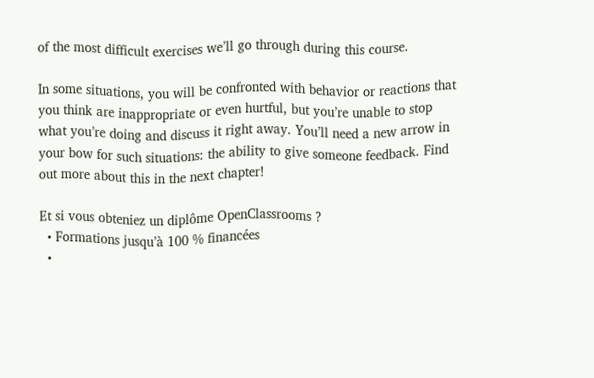of the most difficult exercises we’ll go through during this course.

In some situations, you will be confronted with behavior or reactions that you think are inappropriate or even hurtful, but you’re unable to stop what you’re doing and discuss it right away. You’ll need a new arrow in your bow for such situations: the ability to give someone feedback. Find out more about this in the next chapter!

Et si vous obteniez un diplôme OpenClassrooms ?
  • Formations jusqu’à 100 % financées
  •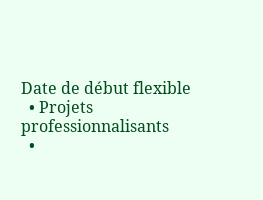Date de début flexible
  • Projets professionnalisants
  •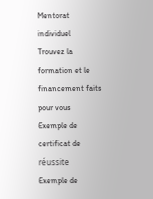Mentorat individuel
Trouvez la formation et le financement faits pour vous
Exemple de certificat de réussite
Exemple de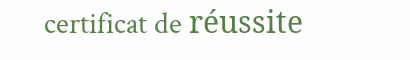certificat de réussite